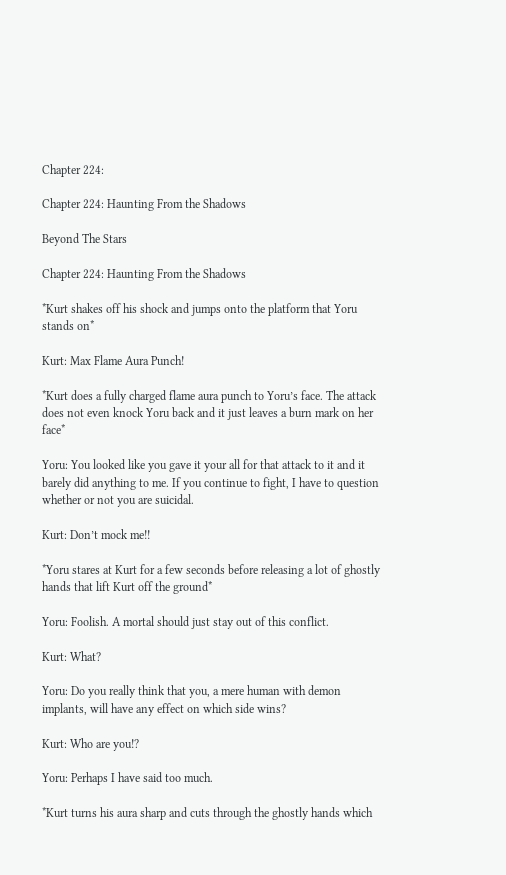Chapter 224:

Chapter 224: Haunting From the Shadows

Beyond The Stars

Chapter 224: Haunting From the Shadows

*Kurt shakes off his shock and jumps onto the platform that Yoru stands on*

Kurt: Max Flame Aura Punch!

*Kurt does a fully charged flame aura punch to Yoru’s face. The attack does not even knock Yoru back and it just leaves a burn mark on her face*

Yoru: You looked like you gave it your all for that attack to it and it barely did anything to me. If you continue to fight, I have to question whether or not you are suicidal.

Kurt: Don’t mock me!!

*Yoru stares at Kurt for a few seconds before releasing a lot of ghostly hands that lift Kurt off the ground*

Yoru: Foolish. A mortal should just stay out of this conflict.

Kurt: What?

Yoru: Do you really think that you, a mere human with demon implants, will have any effect on which side wins?

Kurt: Who are you!?

Yoru: Perhaps I have said too much.

*Kurt turns his aura sharp and cuts through the ghostly hands which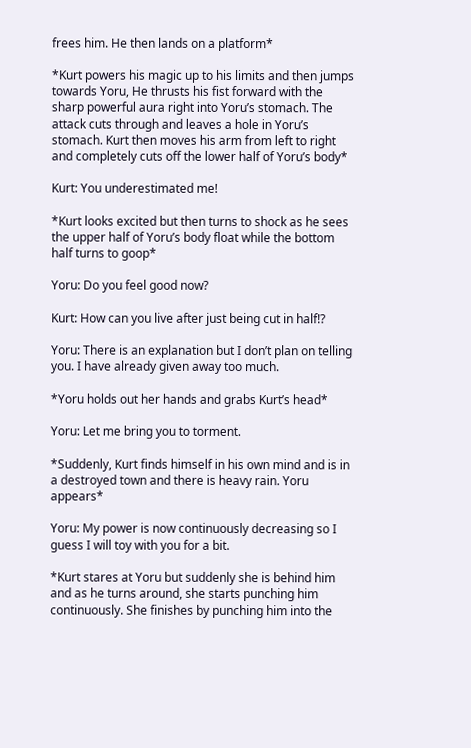frees him. He then lands on a platform*

*Kurt powers his magic up to his limits and then jumps towards Yoru, He thrusts his fist forward with the sharp powerful aura right into Yoru’s stomach. The attack cuts through and leaves a hole in Yoru’s stomach. Kurt then moves his arm from left to right and completely cuts off the lower half of Yoru’s body*

Kurt: You underestimated me!

*Kurt looks excited but then turns to shock as he sees the upper half of Yoru’s body float while the bottom half turns to goop*

Yoru: Do you feel good now?

Kurt: How can you live after just being cut in half!?

Yoru: There is an explanation but I don’t plan on telling you. I have already given away too much.

*Yoru holds out her hands and grabs Kurt’s head*

Yoru: Let me bring you to torment.

*Suddenly, Kurt finds himself in his own mind and is in a destroyed town and there is heavy rain. Yoru appears*

Yoru: My power is now continuously decreasing so I guess I will toy with you for a bit.

*Kurt stares at Yoru but suddenly she is behind him and as he turns around, she starts punching him continuously. She finishes by punching him into the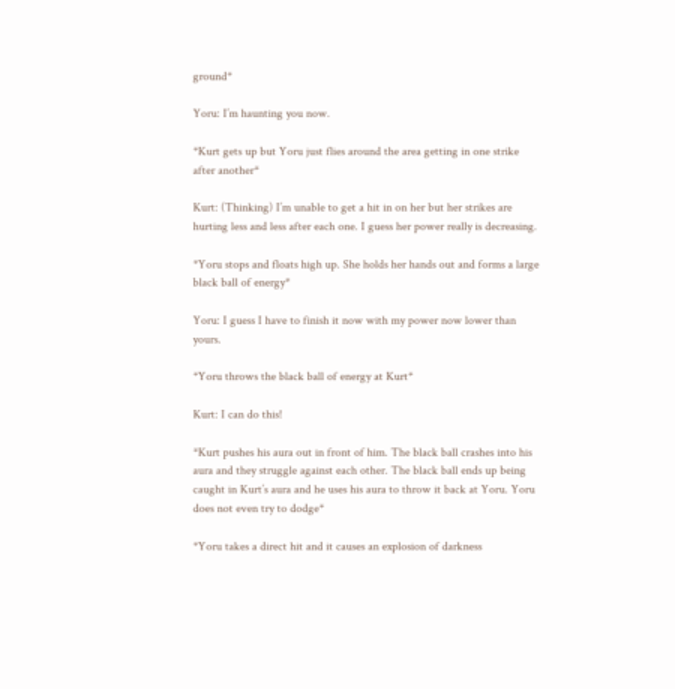ground*

Yoru: I’m haunting you now.

*Kurt gets up but Yoru just flies around the area getting in one strike after another*

Kurt: (Thinking) I’m unable to get a hit in on her but her strikes are hurting less and less after each one. I guess her power really is decreasing.

*Yoru stops and floats high up. She holds her hands out and forms a large black ball of energy*

Yoru: I guess I have to finish it now with my power now lower than yours.

*Yoru throws the black ball of energy at Kurt*

Kurt: I can do this!

*Kurt pushes his aura out in front of him. The black ball crashes into his aura and they struggle against each other. The black ball ends up being caught in Kurt’s aura and he uses his aura to throw it back at Yoru. Yoru does not even try to dodge*

*Yoru takes a direct hit and it causes an explosion of darkness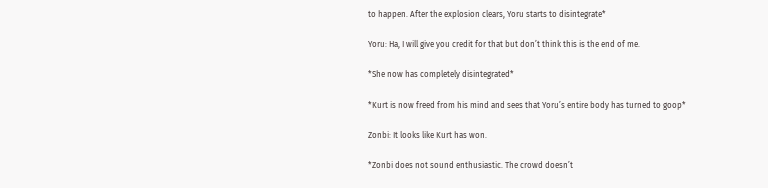to happen. After the explosion clears, Yoru starts to disintegrate*

Yoru: Ha, I will give you credit for that but don’t think this is the end of me.

*She now has completely disintegrated*

*Kurt is now freed from his mind and sees that Yoru’s entire body has turned to goop*

Zonbi: It looks like Kurt has won.

*Zonbi does not sound enthusiastic. The crowd doesn’t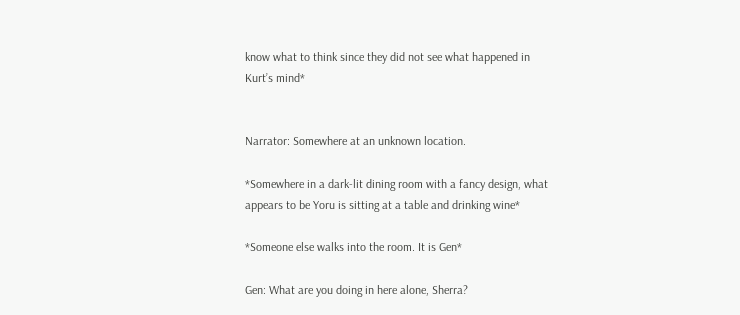know what to think since they did not see what happened in Kurt’s mind*


Narrator: Somewhere at an unknown location.

*Somewhere in a dark-lit dining room with a fancy design, what appears to be Yoru is sitting at a table and drinking wine*

*Someone else walks into the room. It is Gen*

Gen: What are you doing in here alone, Sherra?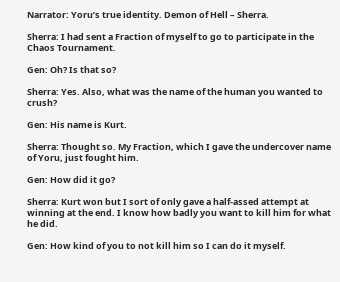Narrator: Yoru’s true identity. Demon of Hell – Sherra.

Sherra: I had sent a Fraction of myself to go to participate in the Chaos Tournament.

Gen: Oh? Is that so?

Sherra: Yes. Also, what was the name of the human you wanted to crush?

Gen: His name is Kurt.

Sherra: Thought so. My Fraction, which I gave the undercover name of Yoru, just fought him.

Gen: How did it go?

Sherra: Kurt won but I sort of only gave a half-assed attempt at winning at the end. I know how badly you want to kill him for what he did.

Gen: How kind of you to not kill him so I can do it myself.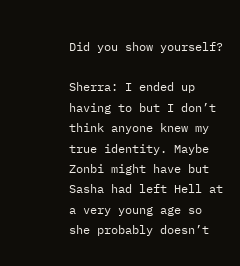Did you show yourself?

Sherra: I ended up having to but I don’t think anyone knew my true identity. Maybe Zonbi might have but Sasha had left Hell at a very young age so she probably doesn’t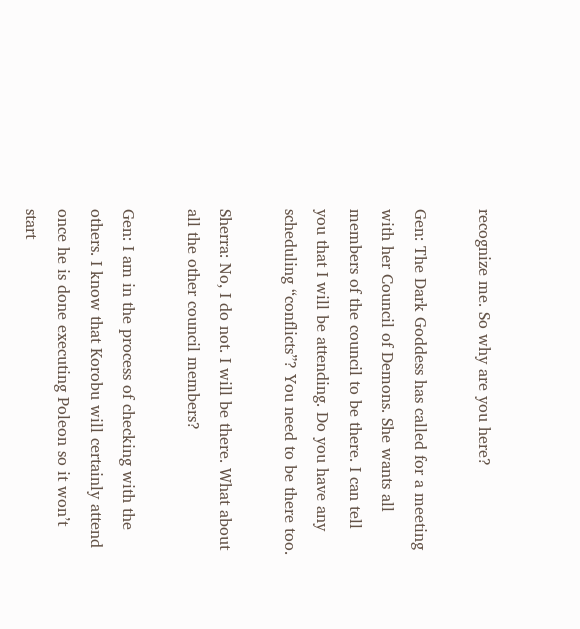recognize me. So why are you here?

Gen: The Dark Goddess has called for a meeting with her Council of Demons. She wants all members of the council to be there. I can tell you that I will be attending. Do you have any scheduling “conflicts”? You need to be there too.

Sherra: No, I do not. I will be there. What about all the other council members?

Gen: I am in the process of checking with the others. I know that Korobu will certainly attend once he is done executing Poleon so it won’t start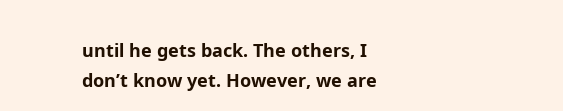until he gets back. The others, I don’t know yet. However, we are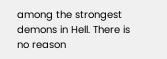among the strongest demons in Hell. There is no reason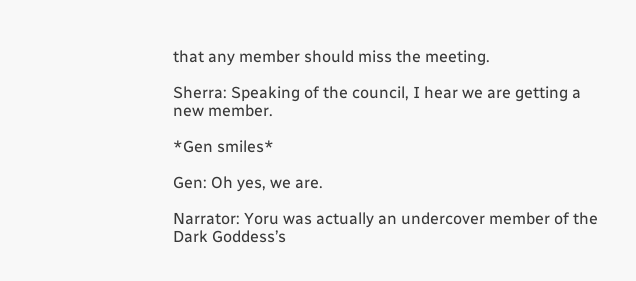that any member should miss the meeting.

Sherra: Speaking of the council, I hear we are getting a new member.

*Gen smiles*

Gen: Oh yes, we are.

Narrator: Yoru was actually an undercover member of the Dark Goddess’s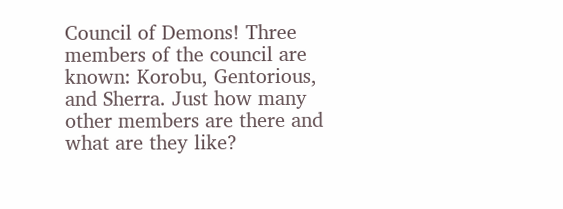Council of Demons! Three members of the council are known: Korobu, Gentorious, and Sherra. Just how many other members are there and what are they like?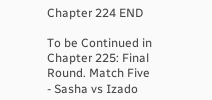Chapter 224 END

To be Continued in Chapter 225: Final Round. Match Five - Sasha vs Izado